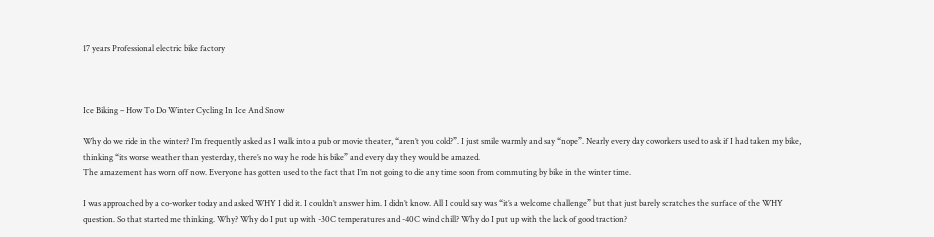17 years Professional electric bike factory



Ice Biking – How To Do Winter Cycling In Ice And Snow

Why do we ride in the winter? I’m frequently asked as I walk into a pub or movie theater, “aren’t you cold?”. I just smile warmly and say “nope”. Nearly every day coworkers used to ask if I had taken my bike, thinking “its worse weather than yesterday, there’s no way he rode his bike” and every day they would be amazed.
The amazement has worn off now. Everyone has gotten used to the fact that I’m not going to die any time soon from commuting by bike in the winter time.

I was approached by a co-worker today and asked WHY I did it. I couldn’t answer him. I didn’t know. All I could say was “it’s a welcome challenge” but that just barely scratches the surface of the WHY question. So that started me thinking. Why? Why do I put up with -30C temperatures and -40C wind chill? Why do I put up with the lack of good traction?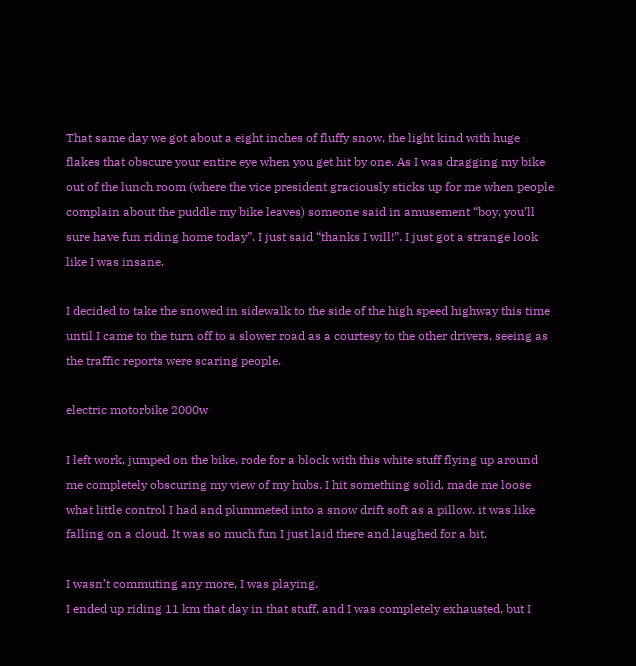That same day we got about a eight inches of fluffy snow, the light kind with huge flakes that obscure your entire eye when you get hit by one. As I was dragging my bike out of the lunch room (where the vice president graciously sticks up for me when people complain about the puddle my bike leaves) someone said in amusement “boy, you’ll sure have fun riding home today”. I just said “thanks I will!”. I just got a strange look like I was insane.

I decided to take the snowed in sidewalk to the side of the high speed highway this time until I came to the turn off to a slower road as a courtesy to the other drivers, seeing as the traffic reports were scaring people.

electric motorbike 2000w

I left work, jumped on the bike, rode for a block with this white stuff flying up around me completely obscuring my view of my hubs. I hit something solid, made me loose what little control I had and plummeted into a snow drift soft as a pillow. it was like falling on a cloud. It was so much fun I just laid there and laughed for a bit.

I wasn’t commuting any more, I was playing.
I ended up riding 11 km that day in that stuff, and I was completely exhausted, but I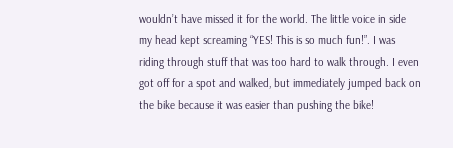wouldn’t have missed it for the world. The little voice in side my head kept screaming “YES! This is so much fun!”. I was riding through stuff that was too hard to walk through. I even got off for a spot and walked, but immediately jumped back on the bike because it was easier than pushing the bike!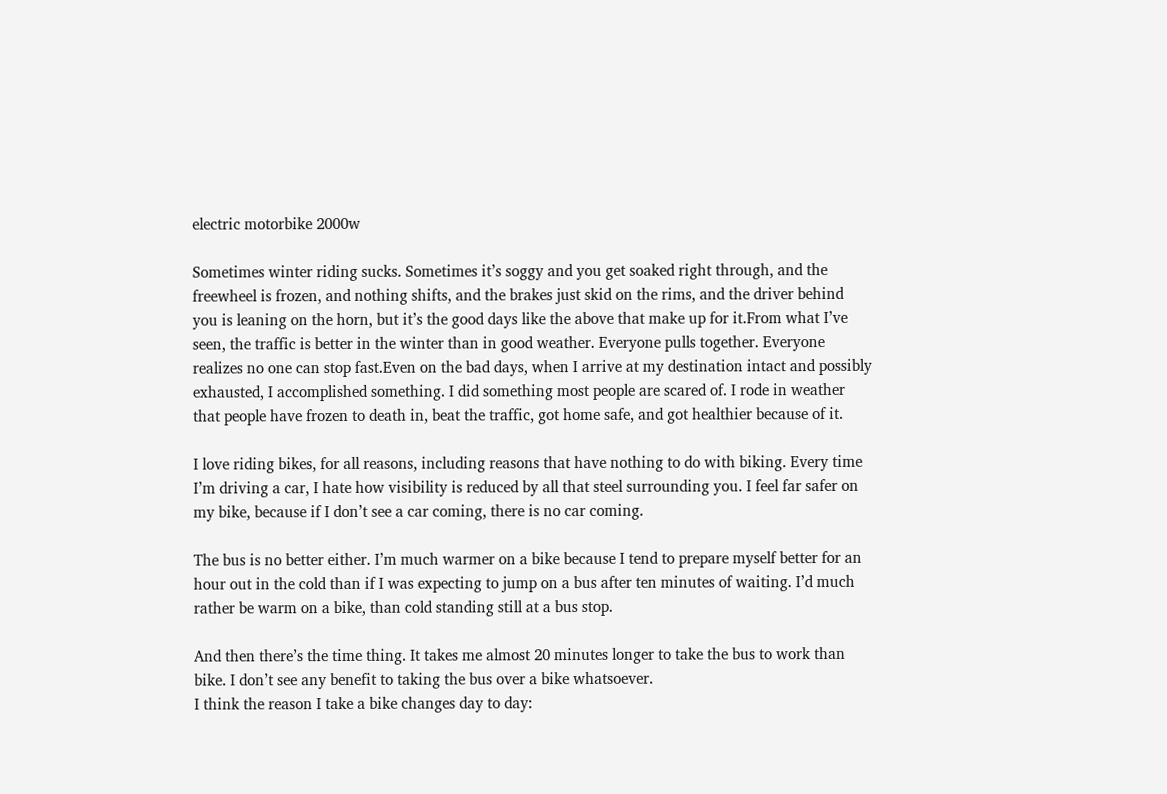electric motorbike 2000w

Sometimes winter riding sucks. Sometimes it’s soggy and you get soaked right through, and the freewheel is frozen, and nothing shifts, and the brakes just skid on the rims, and the driver behind you is leaning on the horn, but it’s the good days like the above that make up for it.From what I’ve seen, the traffic is better in the winter than in good weather. Everyone pulls together. Everyone realizes no one can stop fast.Even on the bad days, when I arrive at my destination intact and possibly exhausted, I accomplished something. I did something most people are scared of. I rode in weather that people have frozen to death in, beat the traffic, got home safe, and got healthier because of it.

I love riding bikes, for all reasons, including reasons that have nothing to do with biking. Every time I’m driving a car, I hate how visibility is reduced by all that steel surrounding you. I feel far safer on my bike, because if I don’t see a car coming, there is no car coming.

The bus is no better either. I’m much warmer on a bike because I tend to prepare myself better for an hour out in the cold than if I was expecting to jump on a bus after ten minutes of waiting. I’d much rather be warm on a bike, than cold standing still at a bus stop.

And then there’s the time thing. It takes me almost 20 minutes longer to take the bus to work than bike. I don’t see any benefit to taking the bus over a bike whatsoever.
I think the reason I take a bike changes day to day: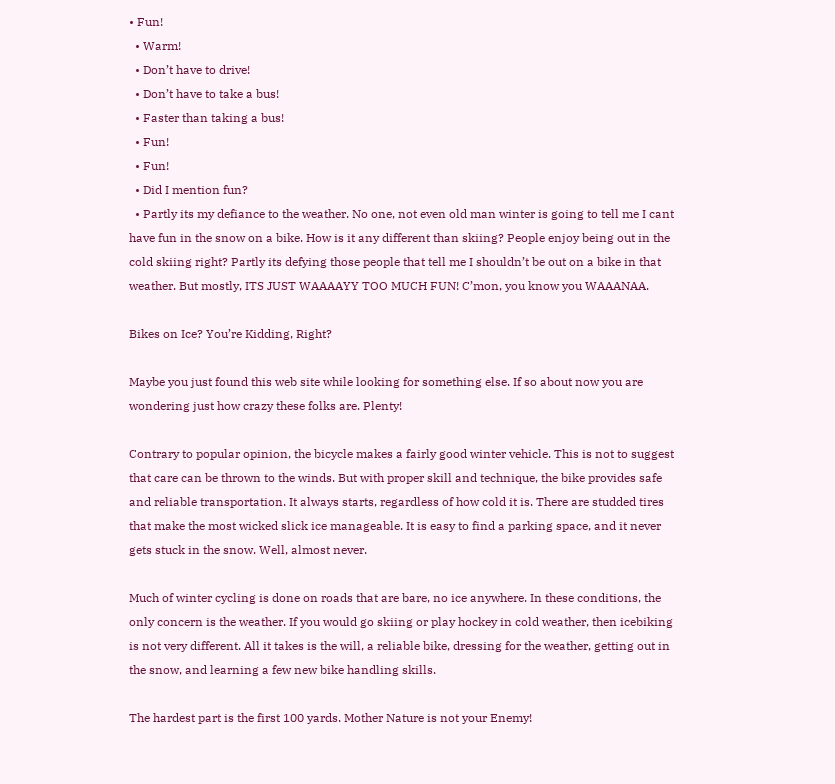• Fun!
  • Warm!
  • Don’t have to drive!
  • Don’t have to take a bus!
  • Faster than taking a bus!
  • Fun!
  • Fun!
  • Did I mention fun?
  • Partly its my defiance to the weather. No one, not even old man winter is going to tell me I cant have fun in the snow on a bike. How is it any different than skiing? People enjoy being out in the cold skiing right? Partly its defying those people that tell me I shouldn’t be out on a bike in that weather. But mostly, ITS JUST WAAAAYY TOO MUCH FUN! C’mon, you know you WAAANAA.

Bikes on Ice? You’re Kidding, Right?

Maybe you just found this web site while looking for something else. If so about now you are wondering just how crazy these folks are. Plenty!

Contrary to popular opinion, the bicycle makes a fairly good winter vehicle. This is not to suggest that care can be thrown to the winds. But with proper skill and technique, the bike provides safe and reliable transportation. It always starts, regardless of how cold it is. There are studded tires that make the most wicked slick ice manageable. It is easy to find a parking space, and it never gets stuck in the snow. Well, almost never.

Much of winter cycling is done on roads that are bare, no ice anywhere. In these conditions, the only concern is the weather. If you would go skiing or play hockey in cold weather, then icebiking is not very different. All it takes is the will, a reliable bike, dressing for the weather, getting out in the snow, and learning a few new bike handling skills.

The hardest part is the first 100 yards. Mother Nature is not your Enemy!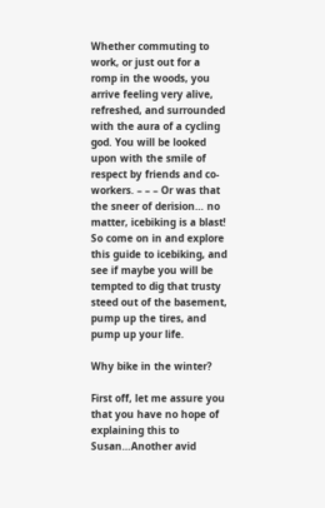Whether commuting to work, or just out for a romp in the woods, you arrive feeling very alive, refreshed, and surrounded with the aura of a cycling god. You will be looked upon with the smile of respect by friends and co-workers. – – – Or was that the sneer of derision… no matter, icebiking is a blast!
So come on in and explore this guide to icebiking, and see if maybe you will be tempted to dig that trusty steed out of the basement, pump up the tires, and pump up your life.

Why bike in the winter?

First off, let me assure you that you have no hope of explaining this to Susan…Another avid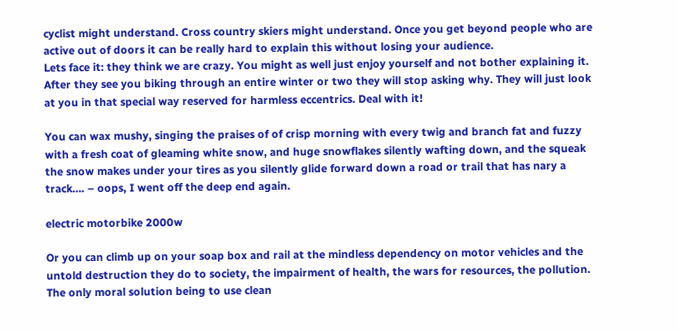cyclist might understand. Cross country skiers might understand. Once you get beyond people who are active out of doors it can be really hard to explain this without losing your audience.
Lets face it: they think we are crazy. You might as well just enjoy yourself and not bother explaining it. After they see you biking through an entire winter or two they will stop asking why. They will just look at you in that special way reserved for harmless eccentrics. Deal with it!

You can wax mushy, singing the praises of of crisp morning with every twig and branch fat and fuzzy with a fresh coat of gleaming white snow, and huge snowflakes silently wafting down, and the squeak the snow makes under your tires as you silently glide forward down a road or trail that has nary a track…. – oops, I went off the deep end again.

electric motorbike 2000w

Or you can climb up on your soap box and rail at the mindless dependency on motor vehicles and the untold destruction they do to society, the impairment of health, the wars for resources, the pollution. The only moral solution being to use clean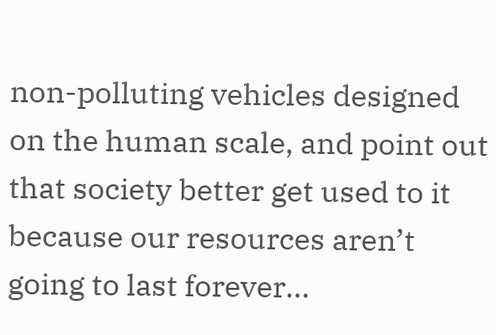non-polluting vehicles designed on the human scale, and point out that society better get used to it because our resources aren’t going to last forever…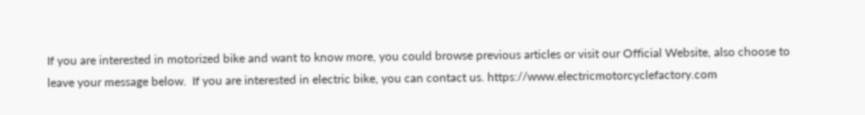If you are interested in motorized bike and want to know more, you could browse previous articles or visit our Official Website, also choose to leave your message below.  If you are interested in electric bike, you can contact us. https://www.electricmotorcyclefactory.com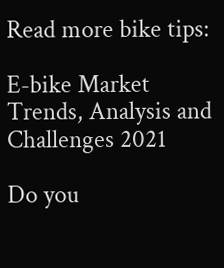Read more bike tips:

E-bike Market Trends, Analysis and Challenges 2021

Do you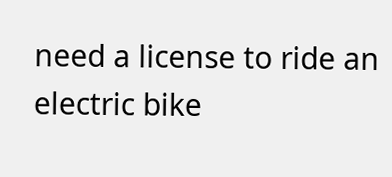need a license to ride an electric bike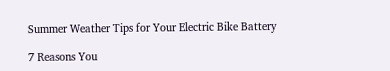Summer Weather Tips for Your Electric Bike Battery

7 Reasons You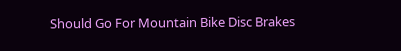Should Go For Mountain Bike Disc Brakes